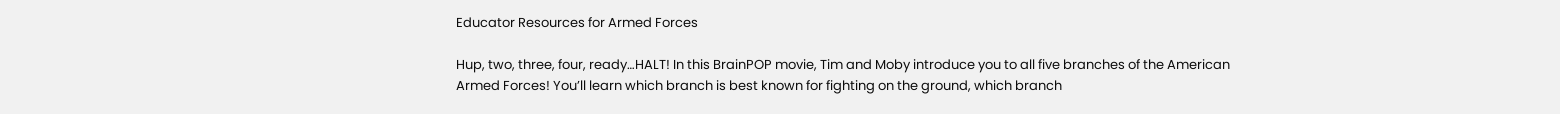Educator Resources for Armed Forces

Hup, two, three, four, ready…HALT! In this BrainPOP movie, Tim and Moby introduce you to all five branches of the American Armed Forces! You’ll learn which branch is best known for fighting on the ground, which branch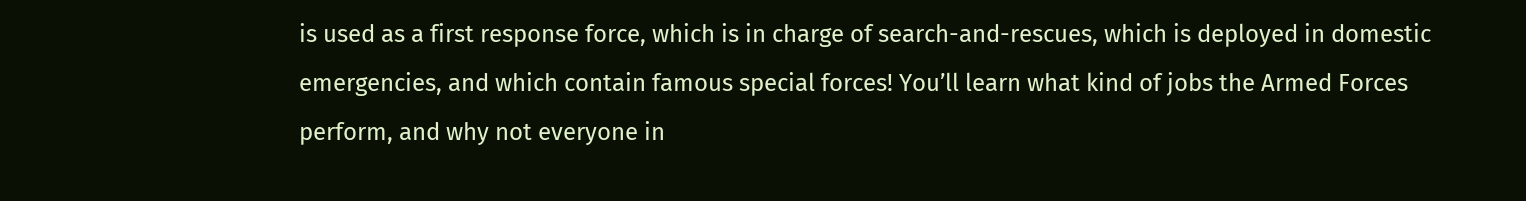is used as a first response force, which is in charge of search-and-rescues, which is deployed in domestic emergencies, and which contain famous special forces! You’ll learn what kind of jobs the Armed Forces perform, and why not everyone in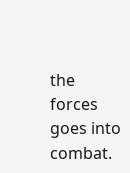the forces goes into combat.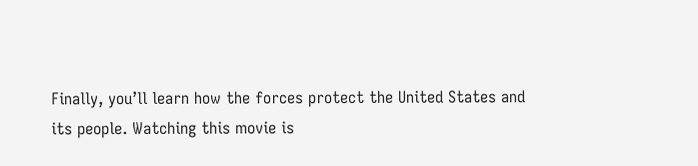Finally, you’ll learn how the forces protect the United States and its people. Watching this movie is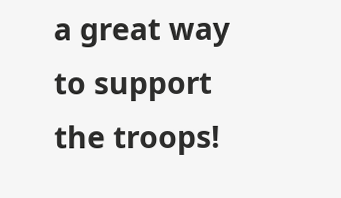a great way to support the troops!